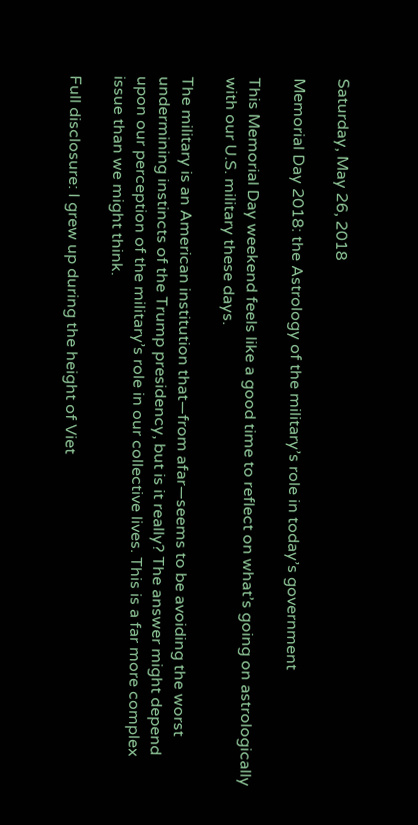Saturday, May 26, 2018

Memorial Day 2018: the Astrology of the military’s role in today’s government

This Memorial Day weekend feels like a good time to reflect on what’s going on astrologically with our U.S. military these days.

The military is an American institution that—from afar—seems to be avoiding the worst undermining instincts of the Trump presidency, but is it really? The answer might depend upon our perception of the military’s role in our collective lives. This is a far more complex issue than we might think.

Full disclosure: I grew up during the height of Viet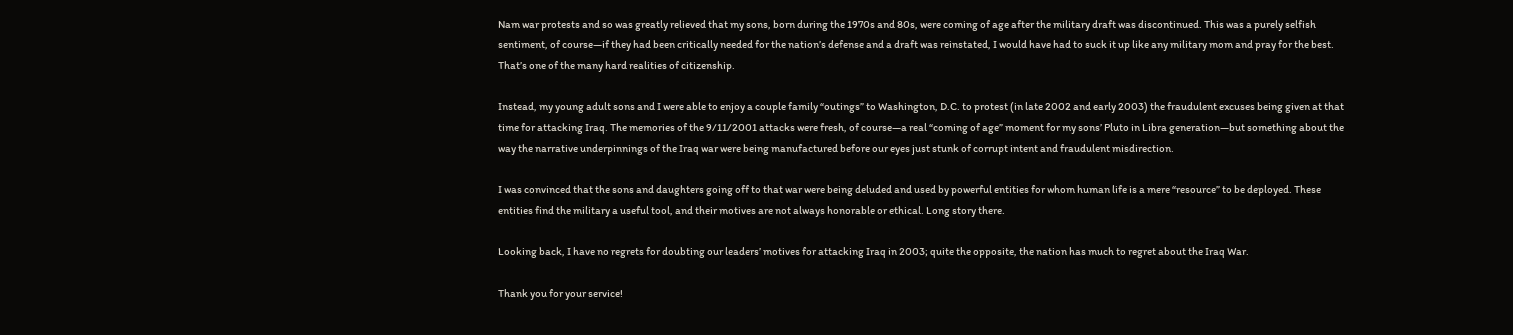Nam war protests and so was greatly relieved that my sons, born during the 1970s and 80s, were coming of age after the military draft was discontinued. This was a purely selfish sentiment, of course—if they had been critically needed for the nation’s defense and a draft was reinstated, I would have had to suck it up like any military mom and pray for the best. That’s one of the many hard realities of citizenship.

Instead, my young adult sons and I were able to enjoy a couple family “outings” to Washington, D.C. to protest (in late 2002 and early 2003) the fraudulent excuses being given at that time for attacking Iraq. The memories of the 9/11/2001 attacks were fresh, of course—a real “coming of age” moment for my sons’ Pluto in Libra generation—but something about the way the narrative underpinnings of the Iraq war were being manufactured before our eyes just stunk of corrupt intent and fraudulent misdirection.

I was convinced that the sons and daughters going off to that war were being deluded and used by powerful entities for whom human life is a mere “resource” to be deployed. These entities find the military a useful tool, and their motives are not always honorable or ethical. Long story there.

Looking back, I have no regrets for doubting our leaders’ motives for attacking Iraq in 2003; quite the opposite, the nation has much to regret about the Iraq War.

Thank you for your service!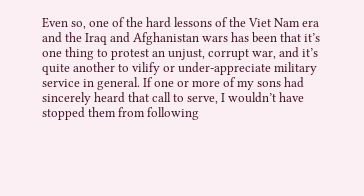Even so, one of the hard lessons of the Viet Nam era and the Iraq and Afghanistan wars has been that it’s one thing to protest an unjust, corrupt war, and it’s quite another to vilify or under-appreciate military service in general. If one or more of my sons had sincerely heard that call to serve, I wouldn’t have stopped them from following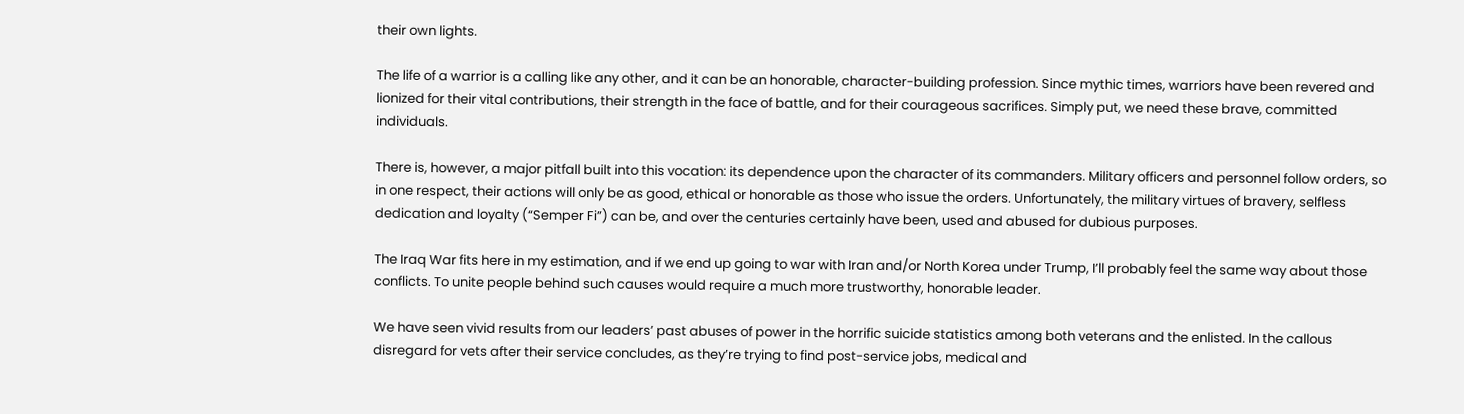their own lights.

The life of a warrior is a calling like any other, and it can be an honorable, character-building profession. Since mythic times, warriors have been revered and lionized for their vital contributions, their strength in the face of battle, and for their courageous sacrifices. Simply put, we need these brave, committed individuals.

There is, however, a major pitfall built into this vocation: its dependence upon the character of its commanders. Military officers and personnel follow orders, so in one respect, their actions will only be as good, ethical or honorable as those who issue the orders. Unfortunately, the military virtues of bravery, selfless dedication and loyalty (“Semper Fi”) can be, and over the centuries certainly have been, used and abused for dubious purposes.

The Iraq War fits here in my estimation, and if we end up going to war with Iran and/or North Korea under Trump, I’ll probably feel the same way about those conflicts. To unite people behind such causes would require a much more trustworthy, honorable leader.

We have seen vivid results from our leaders’ past abuses of power in the horrific suicide statistics among both veterans and the enlisted. In the callous disregard for vets after their service concludes, as they’re trying to find post-service jobs, medical and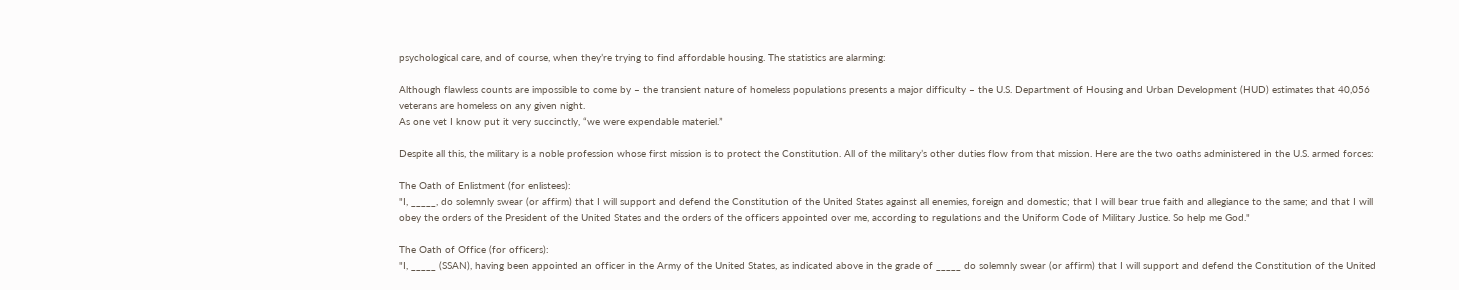psychological care, and of course, when they’re trying to find affordable housing. The statistics are alarming:

Although flawless counts are impossible to come by – the transient nature of homeless populations presents a major difficulty – the U.S. Department of Housing and Urban Development (HUD) estimates that 40,056 veterans are homeless on any given night.
As one vet I know put it very succinctly, “we were expendable materiel.”

Despite all this, the military is a noble profession whose first mission is to protect the Constitution. All of the military’s other duties flow from that mission. Here are the two oaths administered in the U.S. armed forces:

The Oath of Enlistment (for enlistees):
"I, _____, do solemnly swear (or affirm) that I will support and defend the Constitution of the United States against all enemies, foreign and domestic; that I will bear true faith and allegiance to the same; and that I will obey the orders of the President of the United States and the orders of the officers appointed over me, according to regulations and the Uniform Code of Military Justice. So help me God."

The Oath of Office (for officers):
"I, _____ (SSAN), having been appointed an officer in the Army of the United States, as indicated above in the grade of _____ do solemnly swear (or affirm) that I will support and defend the Constitution of the United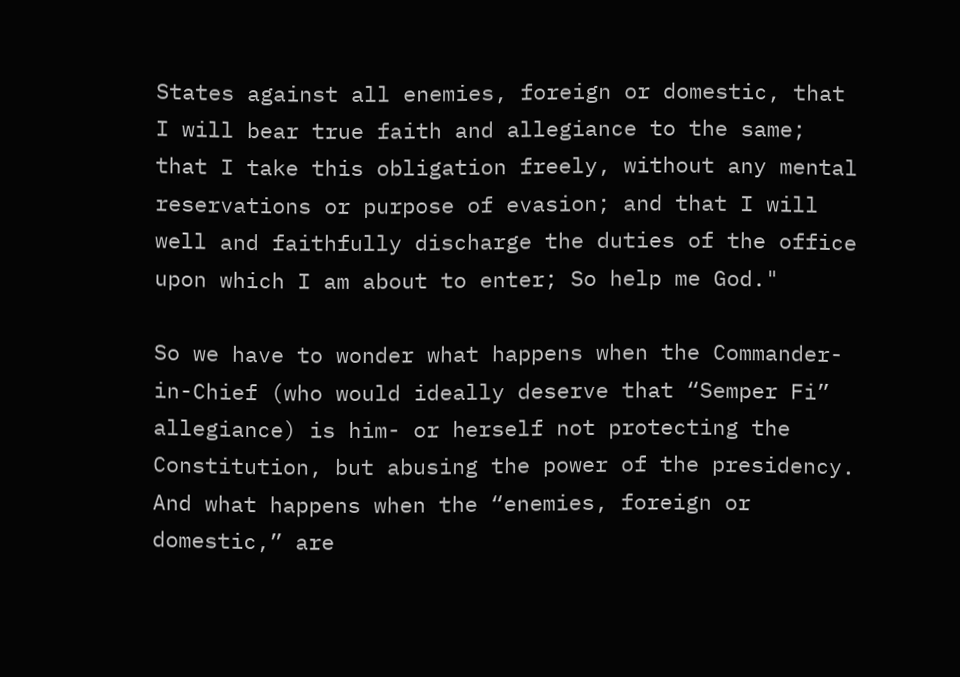States against all enemies, foreign or domestic, that I will bear true faith and allegiance to the same; that I take this obligation freely, without any mental reservations or purpose of evasion; and that I will well and faithfully discharge the duties of the office upon which I am about to enter; So help me God."

So we have to wonder what happens when the Commander-in-Chief (who would ideally deserve that “Semper Fi” allegiance) is him- or herself not protecting the Constitution, but abusing the power of the presidency. And what happens when the “enemies, foreign or domestic,” are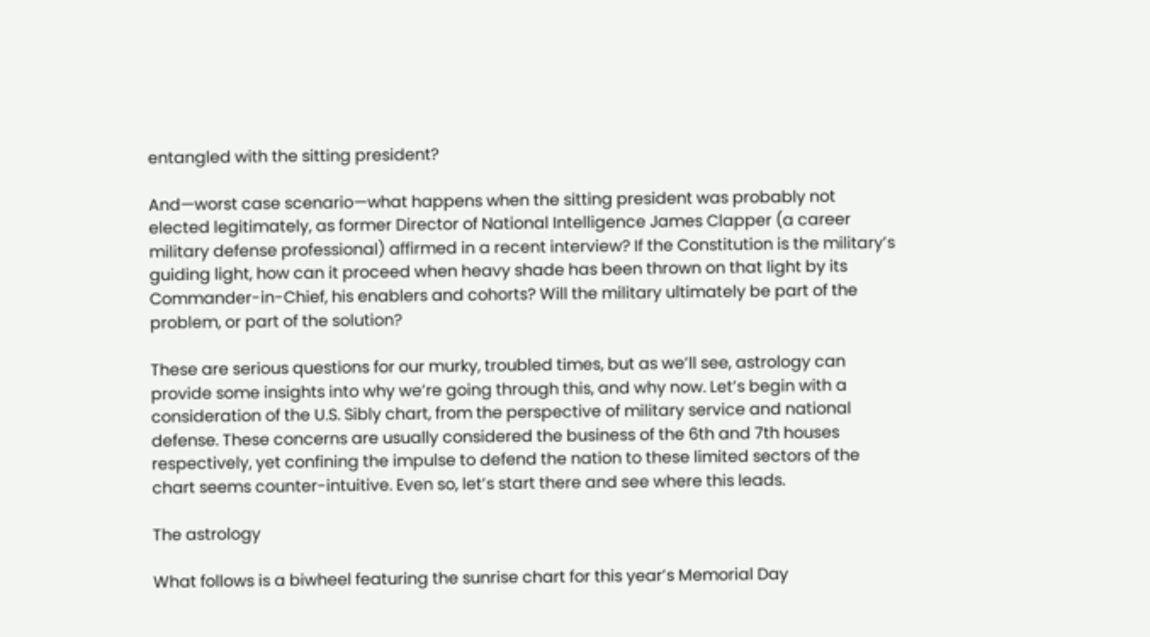entangled with the sitting president?

And—worst case scenario—what happens when the sitting president was probably not elected legitimately, as former Director of National Intelligence James Clapper (a career military defense professional) affirmed in a recent interview? If the Constitution is the military’s guiding light, how can it proceed when heavy shade has been thrown on that light by its Commander-in-Chief, his enablers and cohorts? Will the military ultimately be part of the problem, or part of the solution?

These are serious questions for our murky, troubled times, but as we’ll see, astrology can provide some insights into why we’re going through this, and why now. Let’s begin with a consideration of the U.S. Sibly chart, from the perspective of military service and national defense. These concerns are usually considered the business of the 6th and 7th houses respectively, yet confining the impulse to defend the nation to these limited sectors of the chart seems counter-intuitive. Even so, let’s start there and see where this leads.

The astrology

What follows is a biwheel featuring the sunrise chart for this year’s Memorial Day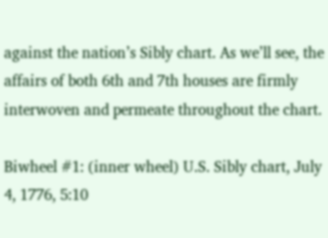against the nation’s Sibly chart. As we’ll see, the affairs of both 6th and 7th houses are firmly interwoven and permeate throughout the chart.

Biwheel #1: (inner wheel) U.S. Sibly chart, July 4, 1776, 5:10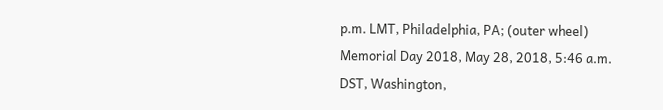p.m. LMT, Philadelphia, PA; (outer wheel) Memorial Day 2018, May 28, 2018, 5:46 a.m. DST, Washington,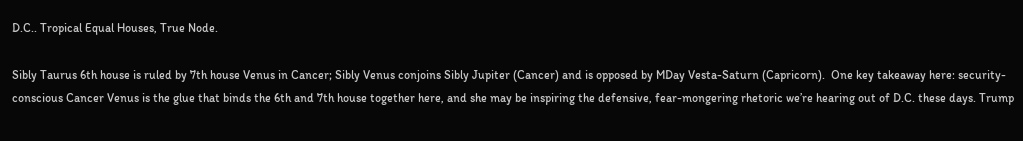D.C.. Tropical Equal Houses, True Node.

Sibly Taurus 6th house is ruled by 7th house Venus in Cancer; Sibly Venus conjoins Sibly Jupiter (Cancer) and is opposed by MDay Vesta-Saturn (Capricorn).  One key takeaway here: security-conscious Cancer Venus is the glue that binds the 6th and 7th house together here, and she may be inspiring the defensive, fear-mongering rhetoric we’re hearing out of D.C. these days. Trump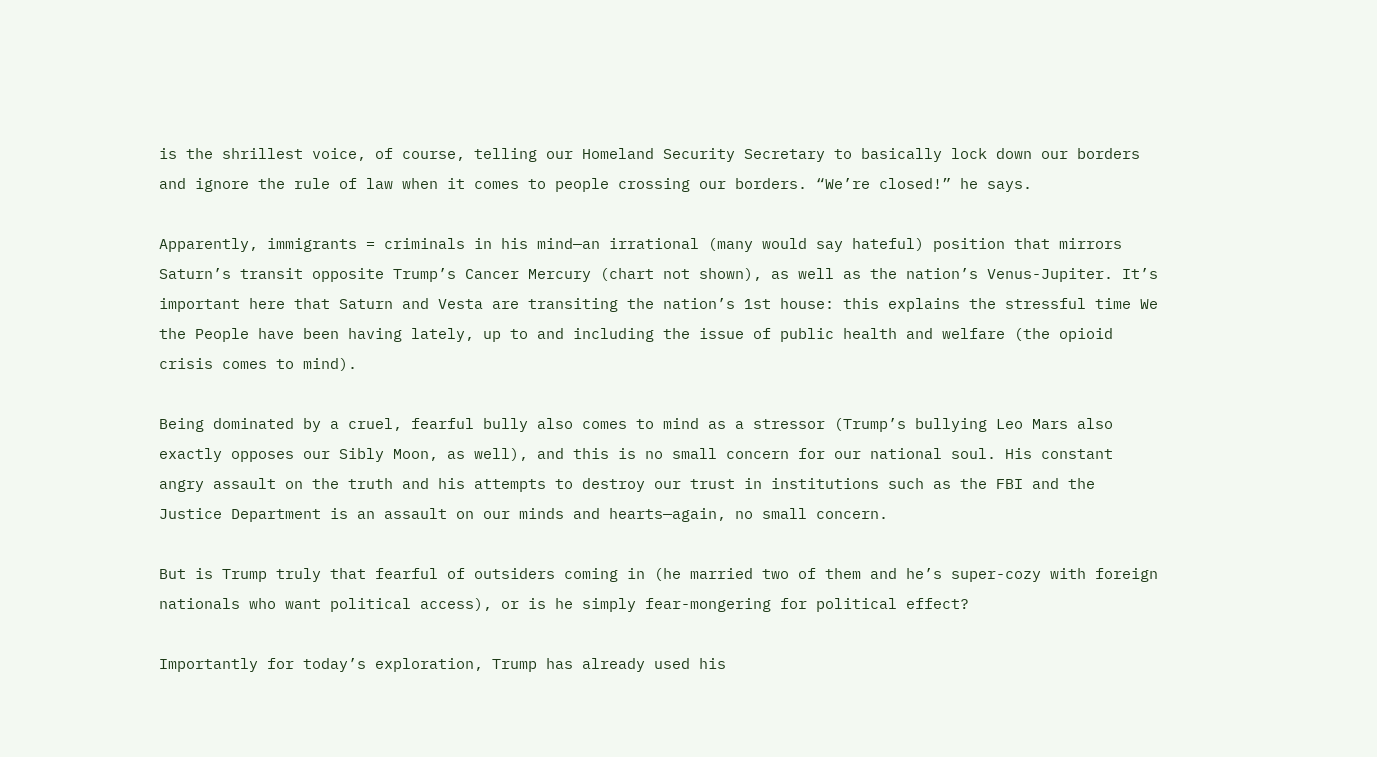is the shrillest voice, of course, telling our Homeland Security Secretary to basically lock down our borders and ignore the rule of law when it comes to people crossing our borders. “We’re closed!” he says.

Apparently, immigrants = criminals in his mind—an irrational (many would say hateful) position that mirrors Saturn’s transit opposite Trump’s Cancer Mercury (chart not shown), as well as the nation’s Venus-Jupiter. It’s important here that Saturn and Vesta are transiting the nation’s 1st house: this explains the stressful time We the People have been having lately, up to and including the issue of public health and welfare (the opioid crisis comes to mind).

Being dominated by a cruel, fearful bully also comes to mind as a stressor (Trump’s bullying Leo Mars also exactly opposes our Sibly Moon, as well), and this is no small concern for our national soul. His constant angry assault on the truth and his attempts to destroy our trust in institutions such as the FBI and the Justice Department is an assault on our minds and hearts—again, no small concern.

But is Trump truly that fearful of outsiders coming in (he married two of them and he’s super-cozy with foreign nationals who want political access), or is he simply fear-mongering for political effect?

Importantly for today’s exploration, Trump has already used his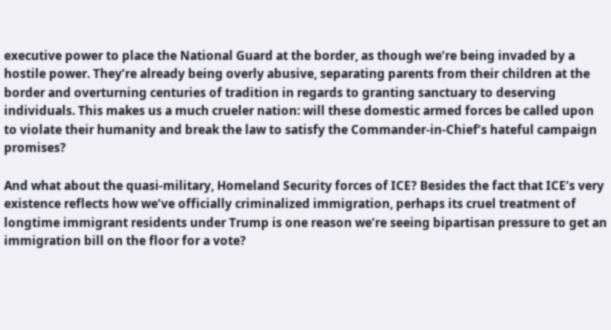executive power to place the National Guard at the border, as though we’re being invaded by a hostile power. They’re already being overly abusive, separating parents from their children at the border and overturning centuries of tradition in regards to granting sanctuary to deserving individuals. This makes us a much crueler nation: will these domestic armed forces be called upon to violate their humanity and break the law to satisfy the Commander-in-Chief’s hateful campaign promises?

And what about the quasi-military, Homeland Security forces of ICE? Besides the fact that ICE’s very existence reflects how we’ve officially criminalized immigration, perhaps its cruel treatment of longtime immigrant residents under Trump is one reason we’re seeing bipartisan pressure to get an immigration bill on the floor for a vote?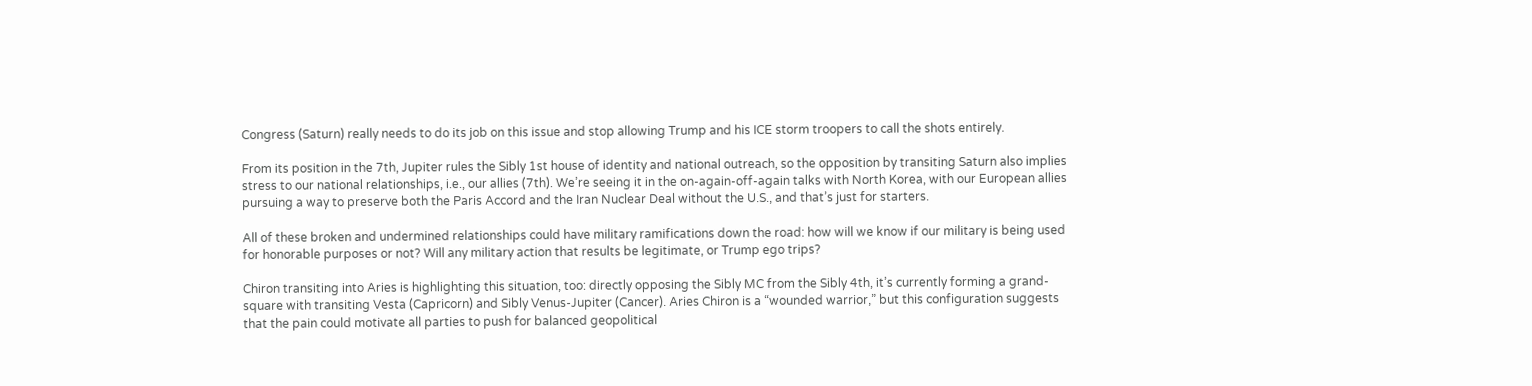Congress (Saturn) really needs to do its job on this issue and stop allowing Trump and his ICE storm troopers to call the shots entirely.

From its position in the 7th, Jupiter rules the Sibly 1st house of identity and national outreach, so the opposition by transiting Saturn also implies stress to our national relationships, i.e., our allies (7th). We’re seeing it in the on-again-off-again talks with North Korea, with our European allies pursuing a way to preserve both the Paris Accord and the Iran Nuclear Deal without the U.S., and that’s just for starters.

All of these broken and undermined relationships could have military ramifications down the road: how will we know if our military is being used for honorable purposes or not? Will any military action that results be legitimate, or Trump ego trips?

Chiron transiting into Aries is highlighting this situation, too: directly opposing the Sibly MC from the Sibly 4th, it’s currently forming a grand-square with transiting Vesta (Capricorn) and Sibly Venus-Jupiter (Cancer). Aries Chiron is a “wounded warrior,” but this configuration suggests that the pain could motivate all parties to push for balanced geopolitical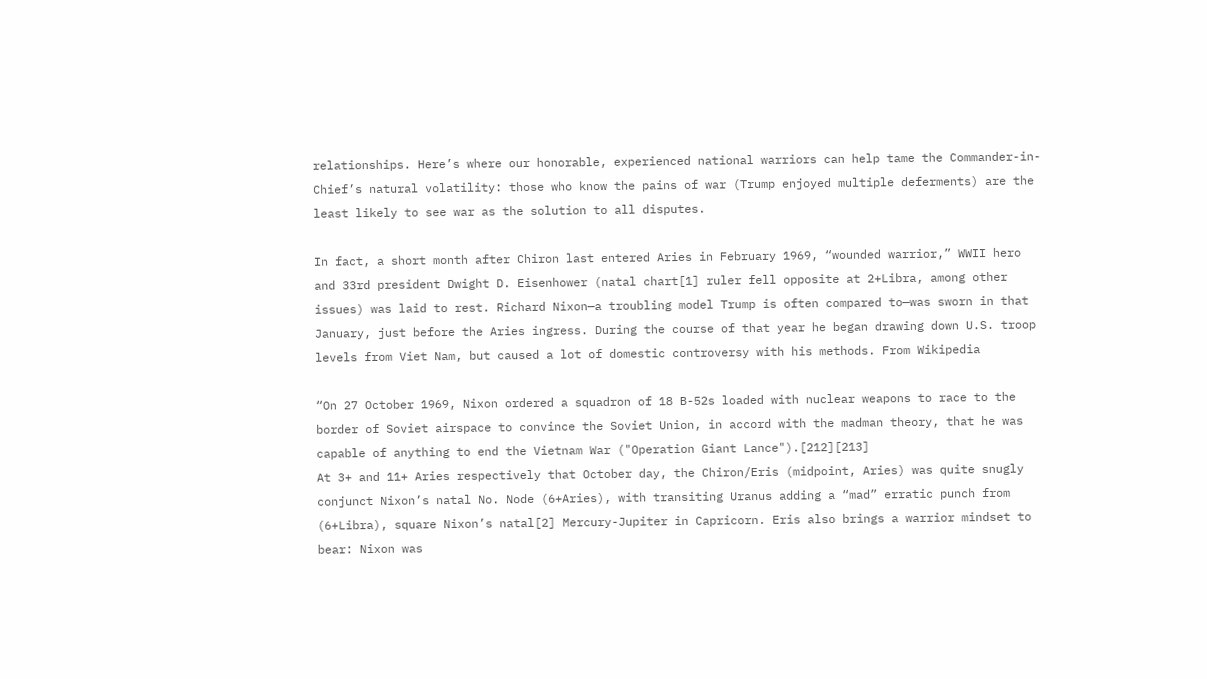relationships. Here’s where our honorable, experienced national warriors can help tame the Commander-in-Chief’s natural volatility: those who know the pains of war (Trump enjoyed multiple deferments) are the least likely to see war as the solution to all disputes.

In fact, a short month after Chiron last entered Aries in February 1969, “wounded warrior,” WWII hero and 33rd president Dwight D. Eisenhower (natal chart[1] ruler fell opposite at 2+Libra, among other issues) was laid to rest. Richard Nixon—a troubling model Trump is often compared to—was sworn in that January, just before the Aries ingress. During the course of that year he began drawing down U.S. troop levels from Viet Nam, but caused a lot of domestic controversy with his methods. From Wikipedia

“On 27 October 1969, Nixon ordered a squadron of 18 B-52s loaded with nuclear weapons to race to the border of Soviet airspace to convince the Soviet Union, in accord with the madman theory, that he was capable of anything to end the Vietnam War ("Operation Giant Lance").[212][213]
At 3+ and 11+ Aries respectively that October day, the Chiron/Eris (midpoint, Aries) was quite snugly conjunct Nixon’s natal No. Node (6+Aries), with transiting Uranus adding a “mad” erratic punch from (6+Libra), square Nixon’s natal[2] Mercury-Jupiter in Capricorn. Eris also brings a warrior mindset to bear: Nixon was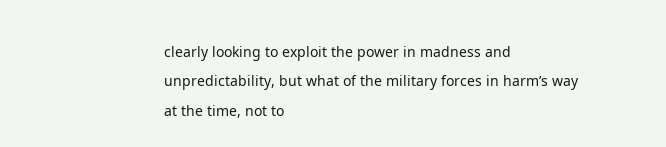clearly looking to exploit the power in madness and unpredictability, but what of the military forces in harm’s way at the time, not to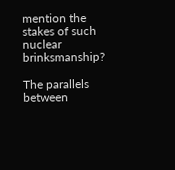mention the stakes of such nuclear brinksmanship?

The parallels between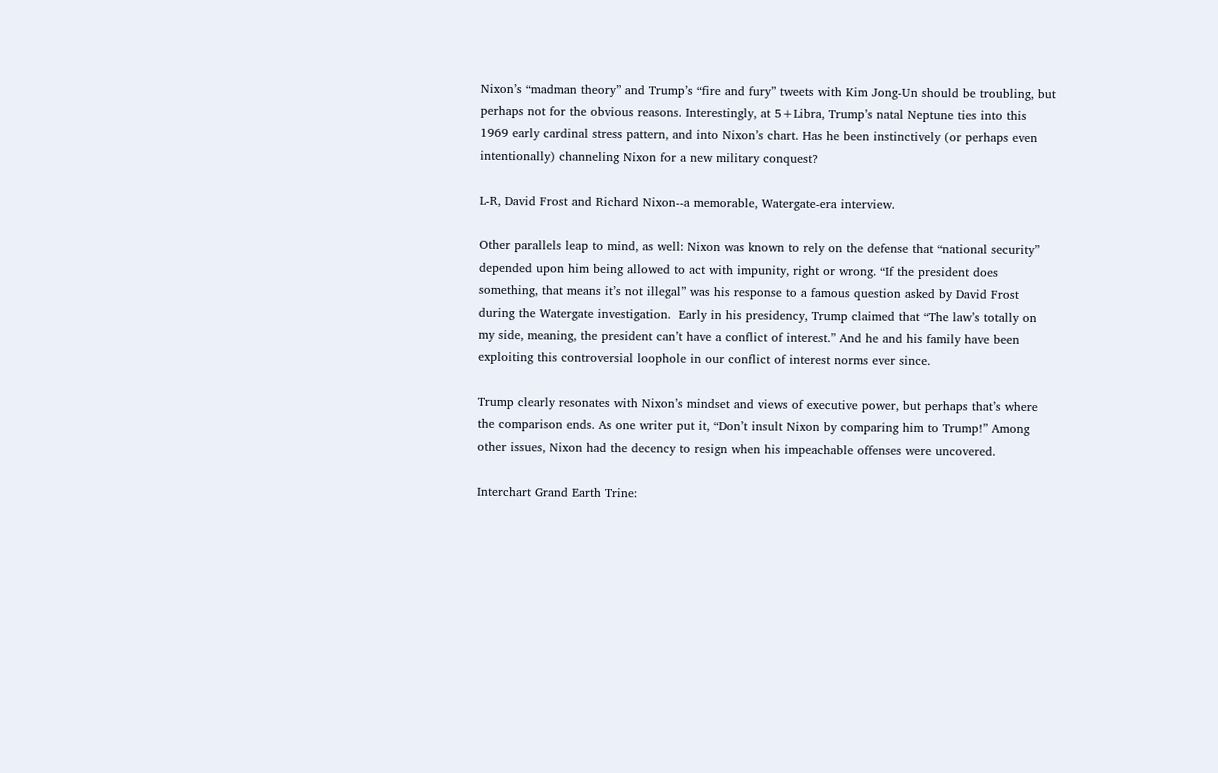Nixon’s “madman theory” and Trump’s “fire and fury” tweets with Kim Jong-Un should be troubling, but perhaps not for the obvious reasons. Interestingly, at 5+Libra, Trump’s natal Neptune ties into this 1969 early cardinal stress pattern, and into Nixon’s chart. Has he been instinctively (or perhaps even intentionally) channeling Nixon for a new military conquest?

L-R, David Frost and Richard Nixon--a memorable, Watergate-era interview.

Other parallels leap to mind, as well: Nixon was known to rely on the defense that “national security” depended upon him being allowed to act with impunity, right or wrong. “If the president does something, that means it’s not illegal” was his response to a famous question asked by David Frost during the Watergate investigation.  Early in his presidency, Trump claimed that “The law’s totally on my side, meaning, the president can’t have a conflict of interest.” And he and his family have been exploiting this controversial loophole in our conflict of interest norms ever since.

Trump clearly resonates with Nixon’s mindset and views of executive power, but perhaps that’s where the comparison ends. As one writer put it, “Don’t insult Nixon by comparing him to Trump!” Among other issues, Nixon had the decency to resign when his impeachable offenses were uncovered.

Interchart Grand Earth Trine: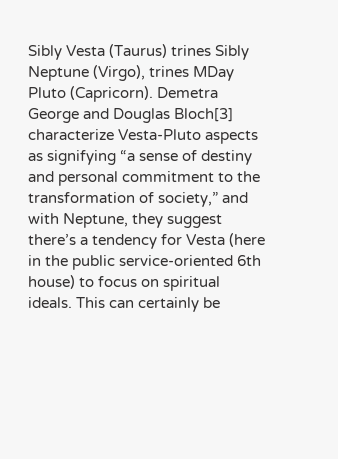Sibly Vesta (Taurus) trines Sibly Neptune (Virgo), trines MDay Pluto (Capricorn). Demetra George and Douglas Bloch[3] characterize Vesta-Pluto aspects as signifying “a sense of destiny and personal commitment to the transformation of society,” and with Neptune, they suggest there’s a tendency for Vesta (here in the public service-oriented 6th house) to focus on spiritual ideals. This can certainly be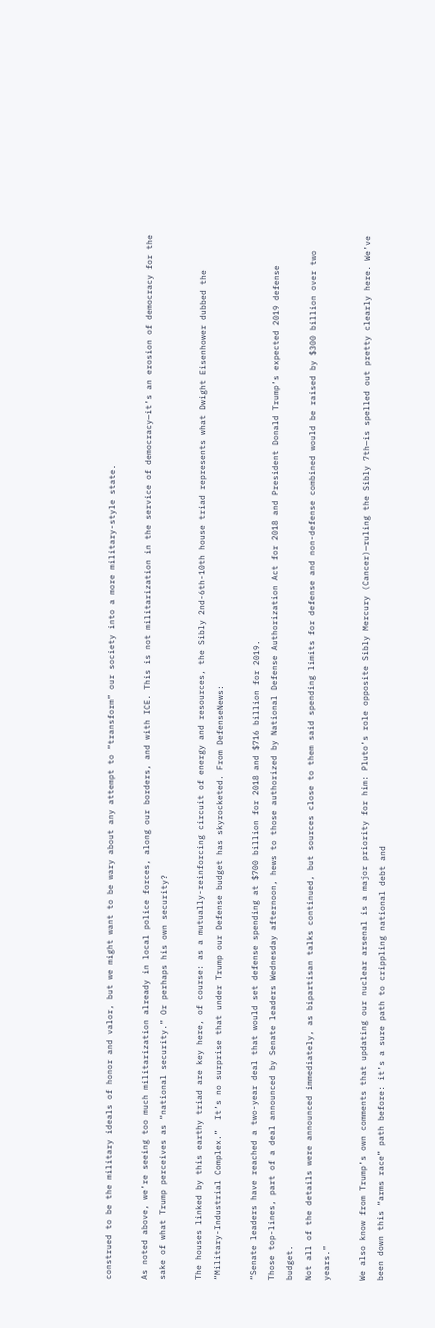construed to be the military ideals of honor and valor, but we might want to be wary about any attempt to “transform” our society into a more military-style state.

As noted above, we’re seeing too much militarization already in local police forces, along our borders, and with ICE. This is not militarization in the service of democracy—it’s an erosion of democracy for the sake of what Trump perceives as “national security.” Or perhaps his own security?

The houses linked by this earthy triad are key here, of course: as a mutually-reinforcing circuit of energy and resources, the Sibly 2nd-6th-10th house triad represents what Dwight Eisenhower dubbed the “Military-Industrial Complex.”  It’s no surprise that under Trump our Defense budget has skyrocketed. From DefenseNews:

“Senate leaders have reached a two-year deal that would set defense spending at $700 billion for 2018 and $716 billion for 2019.
Those top-lines, part of a deal announced by Senate leaders Wednesday afternoon, hews to those authorized by National Defense Authorization Act for 2018 and President Donald Trump’s expected 2019 defense budget.
Not all of the details were announced immediately, as bipartisan talks continued, but sources close to them said spending limits for defense and non-defense combined would be raised by $300 billion over two years.”

We also know from Trump’s own comments that updating our nuclear arsenal is a major priority for him: Pluto’s role opposite Sibly Mercury (Cancer)—ruling the Sibly 7th—is spelled out pretty clearly here. We’ve been down this “arms race” path before: it’s a sure path to crippling national debt and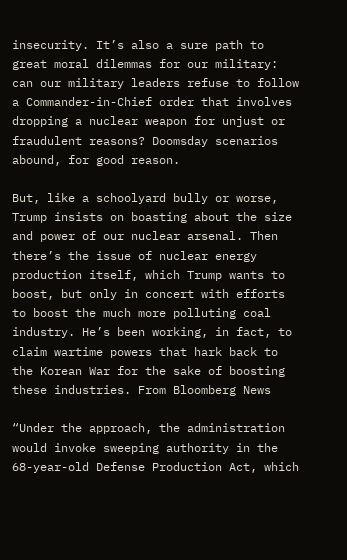insecurity. It’s also a sure path to great moral dilemmas for our military: can our military leaders refuse to follow a Commander-in-Chief order that involves dropping a nuclear weapon for unjust or fraudulent reasons? Doomsday scenarios abound, for good reason.

But, like a schoolyard bully or worse, Trump insists on boasting about the size and power of our nuclear arsenal. Then there’s the issue of nuclear energy production itself, which Trump wants to boost, but only in concert with efforts to boost the much more polluting coal industry. He’s been working, in fact, to claim wartime powers that hark back to the Korean War for the sake of boosting these industries. From Bloomberg News

“Under the approach, the administration would invoke sweeping authority in the 68-year-old Defense Production Act, which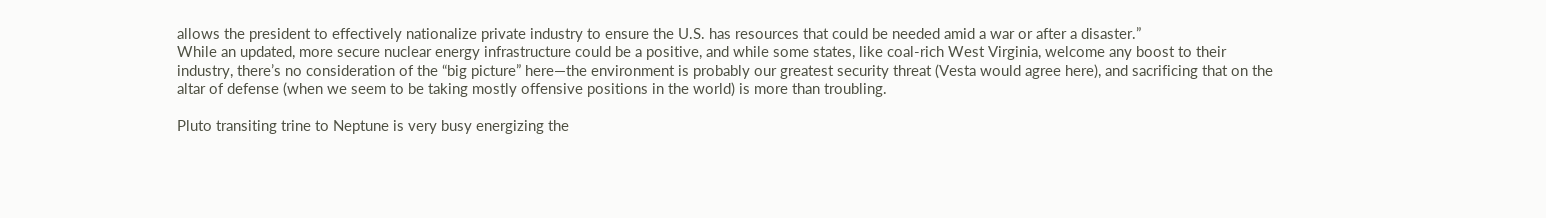allows the president to effectively nationalize private industry to ensure the U.S. has resources that could be needed amid a war or after a disaster.”
While an updated, more secure nuclear energy infrastructure could be a positive, and while some states, like coal-rich West Virginia, welcome any boost to their industry, there’s no consideration of the “big picture” here—the environment is probably our greatest security threat (Vesta would agree here), and sacrificing that on the altar of defense (when we seem to be taking mostly offensive positions in the world) is more than troubling.

Pluto transiting trine to Neptune is very busy energizing the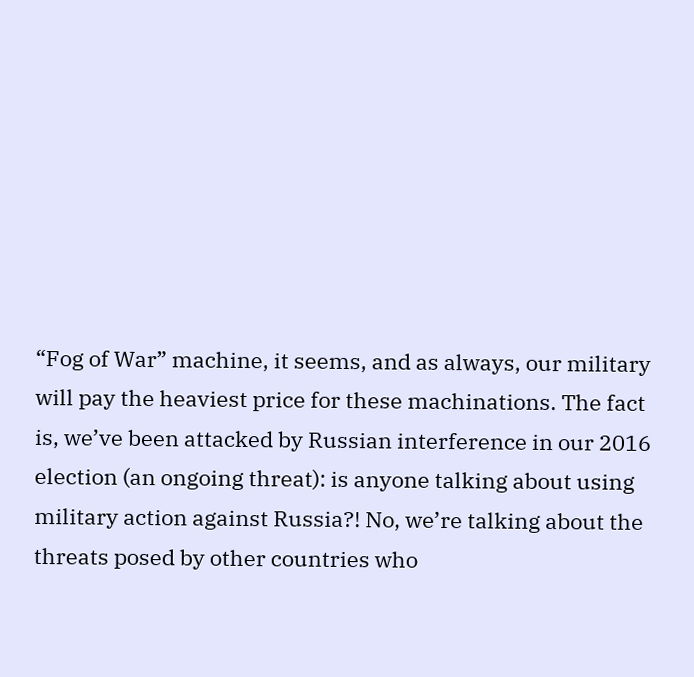“Fog of War” machine, it seems, and as always, our military will pay the heaviest price for these machinations. The fact is, we’ve been attacked by Russian interference in our 2016 election (an ongoing threat): is anyone talking about using military action against Russia?! No, we’re talking about the threats posed by other countries who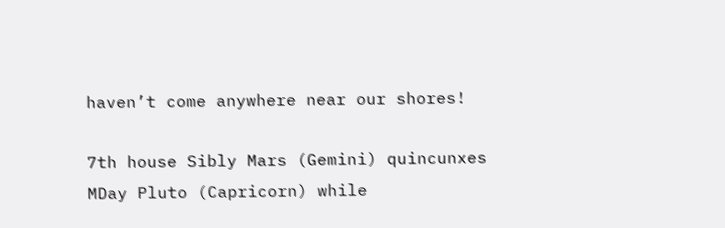haven’t come anywhere near our shores!

7th house Sibly Mars (Gemini) quincunxes MDay Pluto (Capricorn) while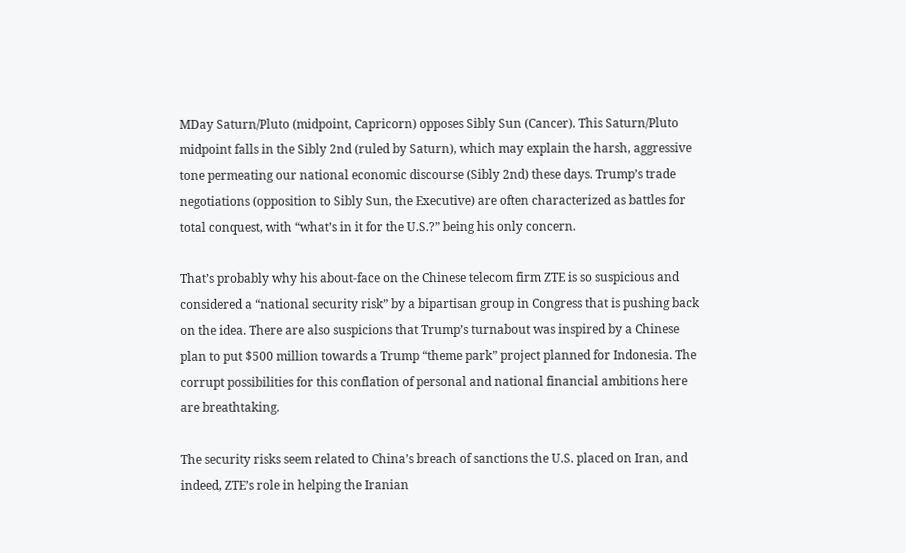MDay Saturn/Pluto (midpoint, Capricorn) opposes Sibly Sun (Cancer). This Saturn/Pluto midpoint falls in the Sibly 2nd (ruled by Saturn), which may explain the harsh, aggressive tone permeating our national economic discourse (Sibly 2nd) these days. Trump’s trade negotiations (opposition to Sibly Sun, the Executive) are often characterized as battles for total conquest, with “what’s in it for the U.S.?” being his only concern.

That’s probably why his about-face on the Chinese telecom firm ZTE is so suspicious and considered a “national security risk” by a bipartisan group in Congress that is pushing back on the idea. There are also suspicions that Trump’s turnabout was inspired by a Chinese plan to put $500 million towards a Trump “theme park” project planned for Indonesia. The corrupt possibilities for this conflation of personal and national financial ambitions here are breathtaking.

The security risks seem related to China’s breach of sanctions the U.S. placed on Iran, and indeed, ZTE’s role in helping the Iranian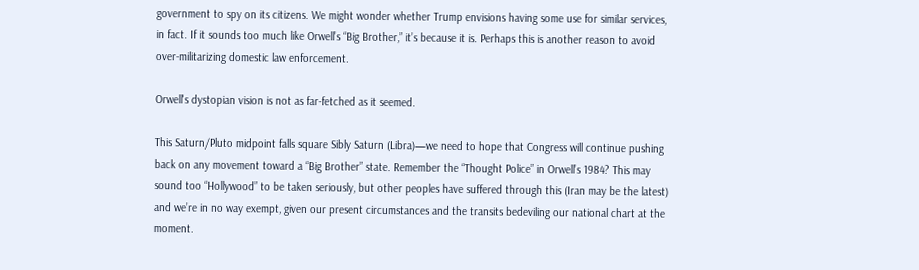government to spy on its citizens. We might wonder whether Trump envisions having some use for similar services, in fact. If it sounds too much like Orwell’s “Big Brother,” it’s because it is. Perhaps this is another reason to avoid over-militarizing domestic law enforcement.

Orwell's dystopian vision is not as far-fetched as it seemed.

This Saturn/Pluto midpoint falls square Sibly Saturn (Libra)—we need to hope that Congress will continue pushing back on any movement toward a “Big Brother” state. Remember the “Thought Police” in Orwell’s 1984? This may sound too “Hollywood” to be taken seriously, but other peoples have suffered through this (Iran may be the latest) and we’re in no way exempt, given our present circumstances and the transits bedeviling our national chart at the moment.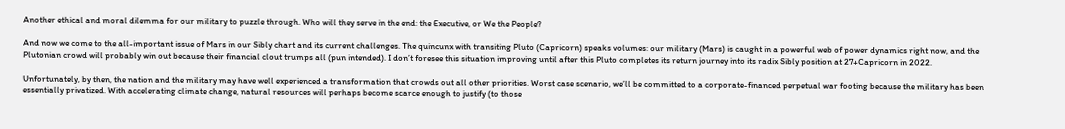Another ethical and moral dilemma for our military to puzzle through. Who will they serve in the end: the Executive, or We the People?

And now we come to the all-important issue of Mars in our Sibly chart and its current challenges. The quincunx with transiting Pluto (Capricorn) speaks volumes: our military (Mars) is caught in a powerful web of power dynamics right now, and the Plutonian crowd will probably win out because their financial clout trumps all (pun intended). I don’t foresee this situation improving until after this Pluto completes its return journey into its radix Sibly position at 27+Capricorn in 2022.

Unfortunately, by then, the nation and the military may have well experienced a transformation that crowds out all other priorities. Worst case scenario, we’ll be committed to a corporate-financed perpetual war footing because the military has been essentially privatized. With accelerating climate change, natural resources will perhaps become scarce enough to justify (to those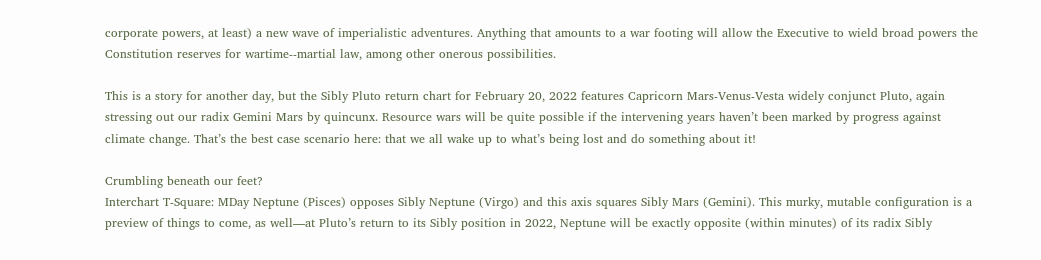corporate powers, at least) a new wave of imperialistic adventures. Anything that amounts to a war footing will allow the Executive to wield broad powers the Constitution reserves for wartime--martial law, among other onerous possibilities.

This is a story for another day, but the Sibly Pluto return chart for February 20, 2022 features Capricorn Mars-Venus-Vesta widely conjunct Pluto, again stressing out our radix Gemini Mars by quincunx. Resource wars will be quite possible if the intervening years haven’t been marked by progress against climate change. That’s the best case scenario here: that we all wake up to what’s being lost and do something about it!

Crumbling beneath our feet?
Interchart T-Square: MDay Neptune (Pisces) opposes Sibly Neptune (Virgo) and this axis squares Sibly Mars (Gemini). This murky, mutable configuration is a preview of things to come, as well—at Pluto’s return to its Sibly position in 2022, Neptune will be exactly opposite (within minutes) of its radix Sibly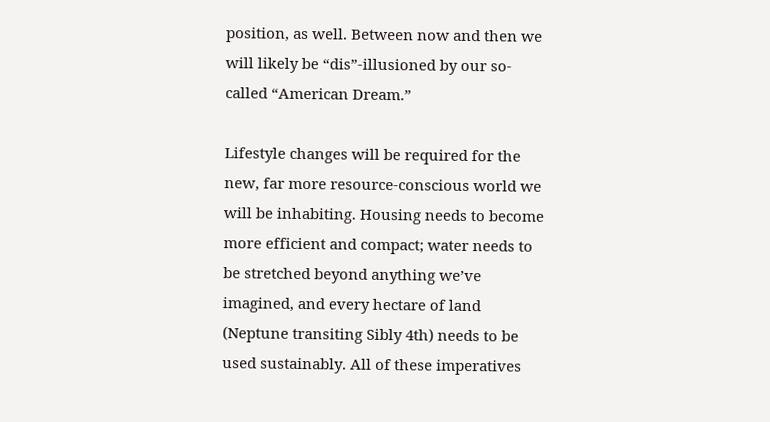position, as well. Between now and then we will likely be “dis”-illusioned by our so-called “American Dream.”

Lifestyle changes will be required for the new, far more resource-conscious world we will be inhabiting. Housing needs to become more efficient and compact; water needs to be stretched beyond anything we’ve imagined, and every hectare of land (Neptune transiting Sibly 4th) needs to be used sustainably. All of these imperatives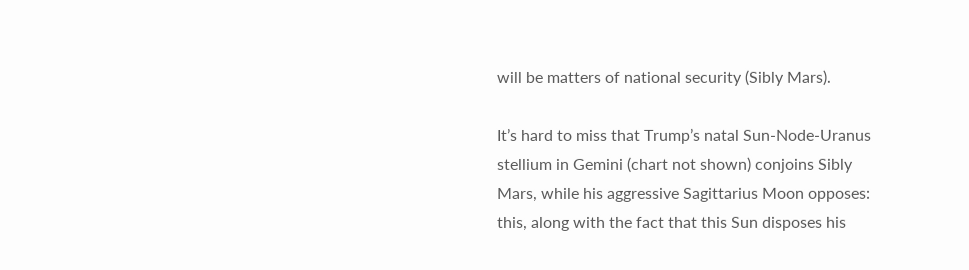will be matters of national security (Sibly Mars).

It’s hard to miss that Trump’s natal Sun-Node-Uranus stellium in Gemini (chart not shown) conjoins Sibly Mars, while his aggressive Sagittarius Moon opposes: this, along with the fact that this Sun disposes his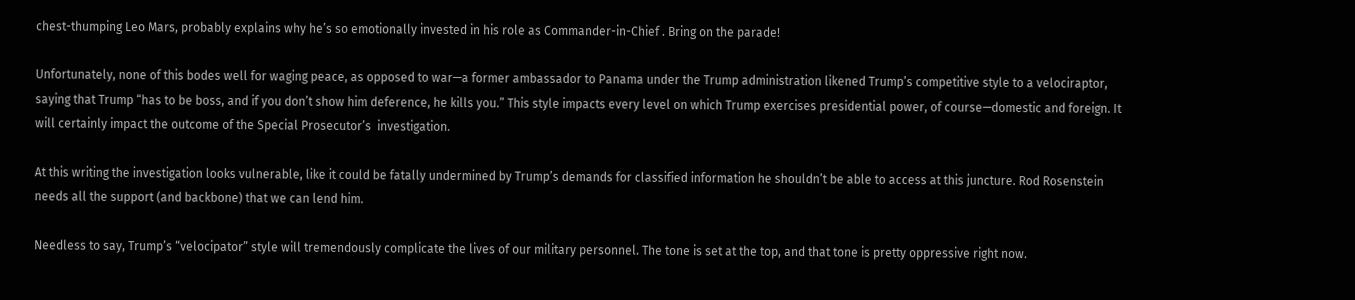chest-thumping Leo Mars, probably explains why he’s so emotionally invested in his role as Commander-in-Chief . Bring on the parade!

Unfortunately, none of this bodes well for waging peace, as opposed to war—a former ambassador to Panama under the Trump administration likened Trump’s competitive style to a velociraptor, saying that Trump “has to be boss, and if you don’t show him deference, he kills you.” This style impacts every level on which Trump exercises presidential power, of course—domestic and foreign. It will certainly impact the outcome of the Special Prosecutor’s  investigation.

At this writing the investigation looks vulnerable, like it could be fatally undermined by Trump’s demands for classified information he shouldn’t be able to access at this juncture. Rod Rosenstein needs all the support (and backbone) that we can lend him.

Needless to say, Trump’s “velocipator” style will tremendously complicate the lives of our military personnel. The tone is set at the top, and that tone is pretty oppressive right now.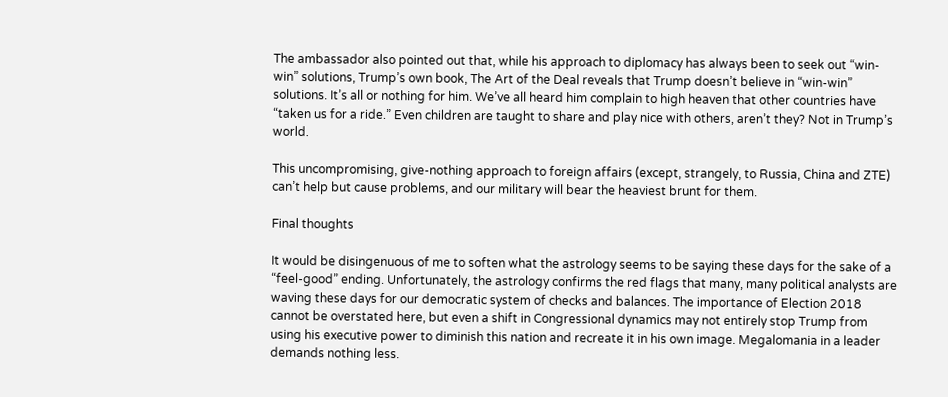The ambassador also pointed out that, while his approach to diplomacy has always been to seek out “win-win” solutions, Trump’s own book, The Art of the Deal reveals that Trump doesn’t believe in “win-win” solutions. It’s all or nothing for him. We’ve all heard him complain to high heaven that other countries have “taken us for a ride.” Even children are taught to share and play nice with others, aren’t they? Not in Trump’s world.

This uncompromising, give-nothing approach to foreign affairs (except, strangely, to Russia, China and ZTE) can’t help but cause problems, and our military will bear the heaviest brunt for them.

Final thoughts

It would be disingenuous of me to soften what the astrology seems to be saying these days for the sake of a “feel-good” ending. Unfortunately, the astrology confirms the red flags that many, many political analysts are waving these days for our democratic system of checks and balances. The importance of Election 2018 cannot be overstated here, but even a shift in Congressional dynamics may not entirely stop Trump from using his executive power to diminish this nation and recreate it in his own image. Megalomania in a leader demands nothing less.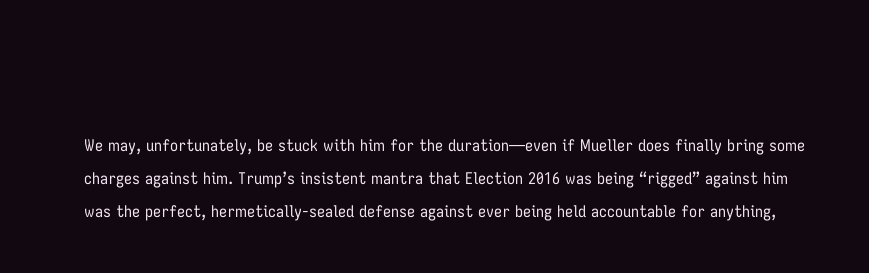We may, unfortunately, be stuck with him for the duration—even if Mueller does finally bring some charges against him. Trump’s insistent mantra that Election 2016 was being “rigged” against him was the perfect, hermetically-sealed defense against ever being held accountable for anything,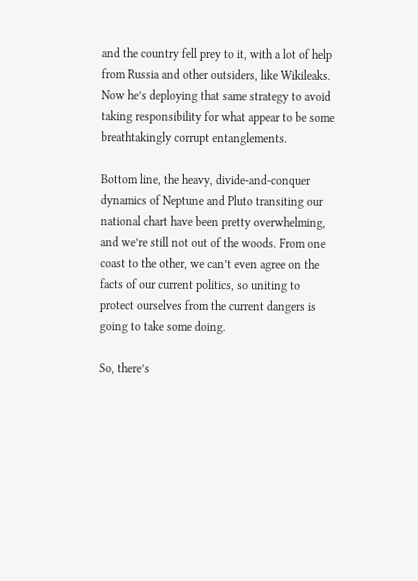and the country fell prey to it, with a lot of help from Russia and other outsiders, like Wikileaks. Now he’s deploying that same strategy to avoid taking responsibility for what appear to be some breathtakingly corrupt entanglements.

Bottom line, the heavy, divide-and-conquer dynamics of Neptune and Pluto transiting our national chart have been pretty overwhelming, and we’re still not out of the woods. From one coast to the other, we can’t even agree on the facts of our current politics, so uniting to protect ourselves from the current dangers is going to take some doing.

So, there’s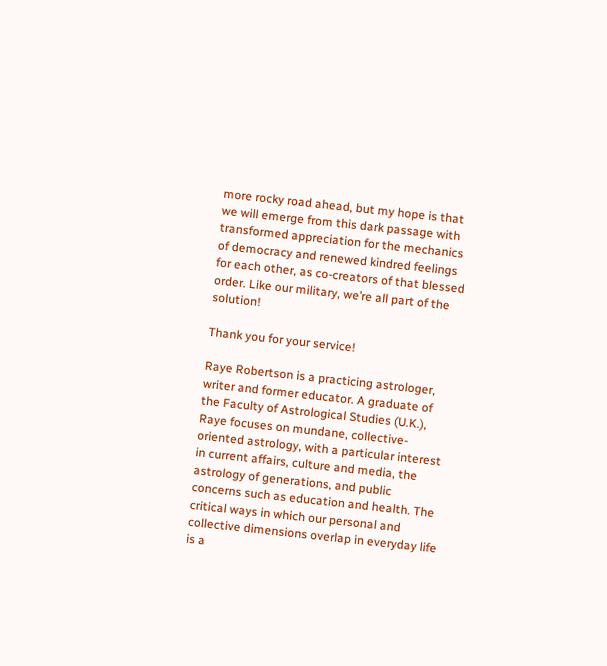more rocky road ahead, but my hope is that we will emerge from this dark passage with transformed appreciation for the mechanics of democracy and renewed kindred feelings for each other, as co-creators of that blessed order. Like our military, we’re all part of the solution!

Thank you for your service!

Raye Robertson is a practicing astrologer, writer and former educator. A graduate of the Faculty of Astrological Studies (U.K.), Raye focuses on mundane, collective-oriented astrology, with a particular interest in current affairs, culture and media, the astrology of generations, and public concerns such as education and health. The critical ways in which our personal and collective dimensions overlap in everyday life is a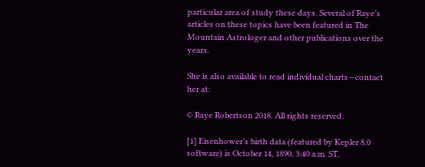particular area of study these days. Several of Raye’s articles on these topics have been featured in The Mountain Astrologer and other publications over the years.

She is also available to read individual charts—contact her at:

© Raye Robertson 2018. All rights reserved.

[1] Eisenhower’s birth data (featured by Kepler 8.0 software) is October 14, 1890, 3:40 a.m. ST,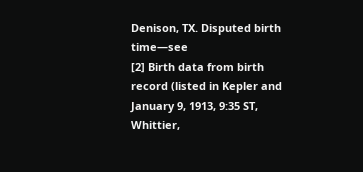Denison, TX. Disputed birth time—see
[2] Birth data from birth record (listed in Kepler and January 9, 1913, 9:35 ST, Whittier,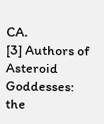CA.
[3] Authors of Asteroid Goddesses: the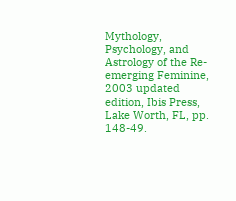Mythology, Psychology, and Astrology of the Re-emerging Feminine, 2003 updated edition, Ibis Press, Lake Worth, FL, pp. 148-49.